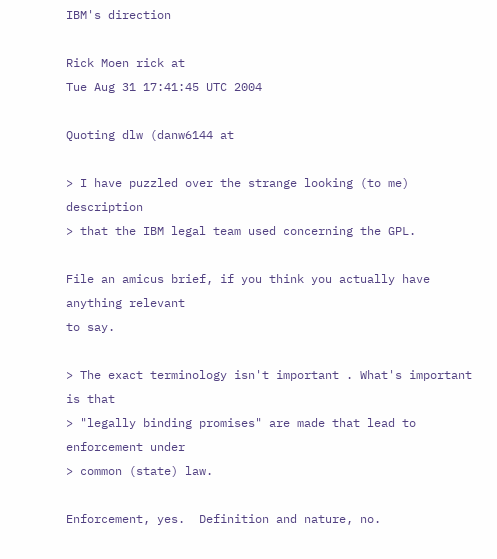IBM's direction

Rick Moen rick at
Tue Aug 31 17:41:45 UTC 2004

Quoting dlw (danw6144 at

> I have puzzled over the strange looking (to me) description
> that the IBM legal team used concerning the GPL.

File an amicus brief, if you think you actually have anything relevant
to say.

> The exact terminology isn't important . What's important is that
> "legally binding promises" are made that lead to enforcement under
> common (state) law.

Enforcement, yes.  Definition and nature, no.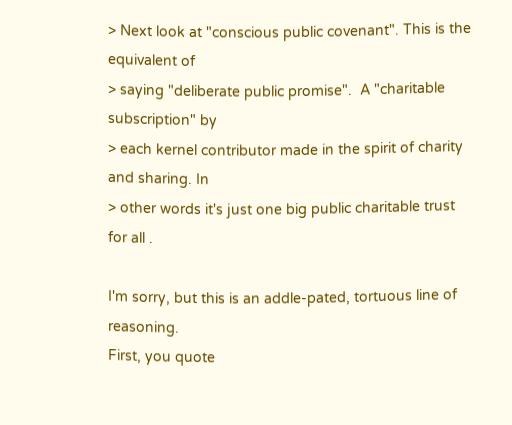> Next look at "conscious public covenant". This is the equivalent of
> saying "deliberate public promise".  A "charitable subscription" by
> each kernel contributor made in the spirit of charity and sharing. In
> other words it's just one big public charitable trust for all .

I'm sorry, but this is an addle-pated, tortuous line of reasoning.
First, you quote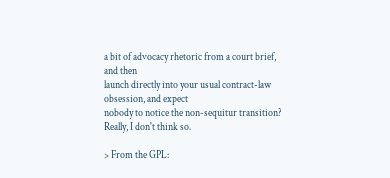a bit of advocacy rhetoric from a court brief, and then
launch directly into your usual contract-law obsession, and expect
nobody to notice the non-sequitur transition?  Really, I don't think so.

> From the GPL: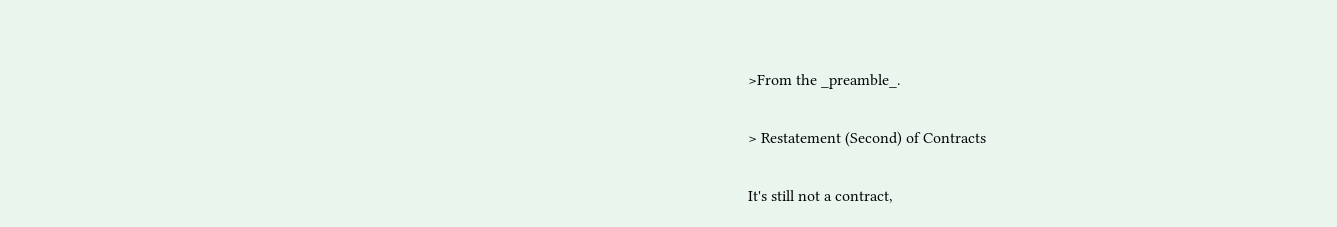>From the _preamble_.

> Restatement (Second) of Contracts

It's still not a contract,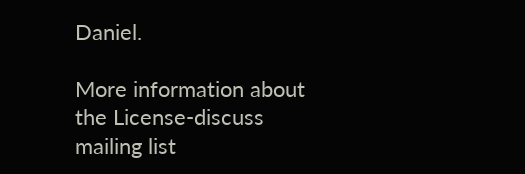Daniel.

More information about the License-discuss mailing list